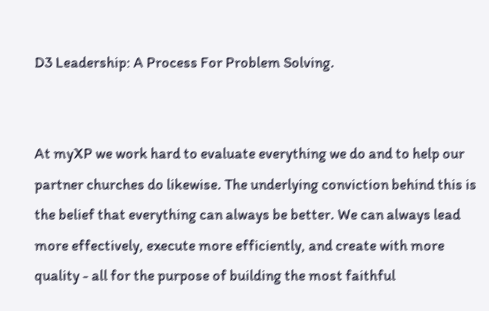D3 Leadership: A Process For Problem Solving.


At myXP we work hard to evaluate everything we do and to help our partner churches do likewise. The underlying conviction behind this is the belief that everything can always be better. We can always lead more effectively, execute more efficiently, and create with more quality - all for the purpose of building the most faithful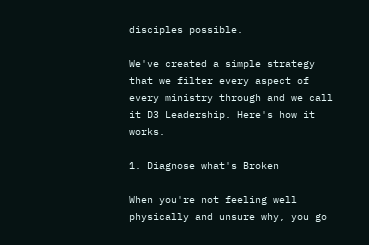disciples possible.

We've created a simple strategy that we filter every aspect of every ministry through and we call it D3 Leadership. Here's how it works.

1. Diagnose what's Broken

When you're not feeling well physically and unsure why, you go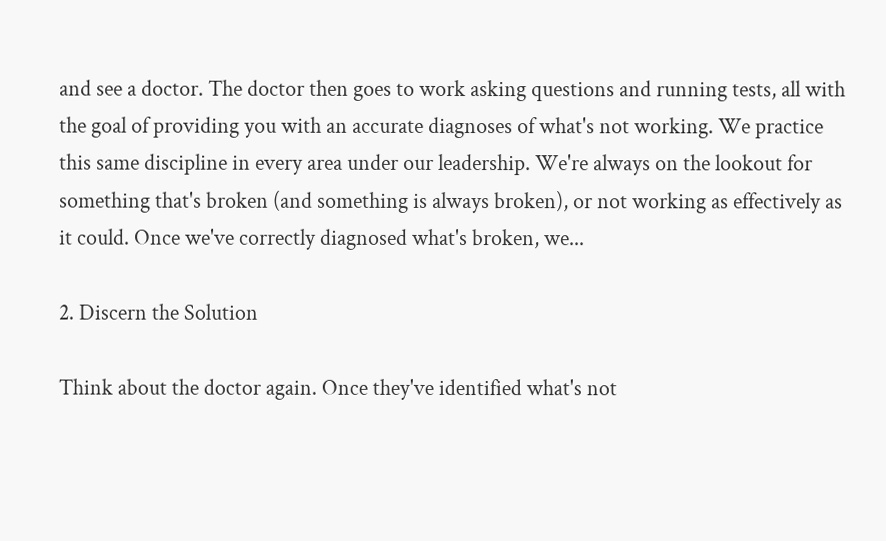and see a doctor. The doctor then goes to work asking questions and running tests, all with the goal of providing you with an accurate diagnoses of what's not working. We practice this same discipline in every area under our leadership. We're always on the lookout for something that's broken (and something is always broken), or not working as effectively as it could. Once we've correctly diagnosed what's broken, we...

2. Discern the Solution

Think about the doctor again. Once they've identified what's not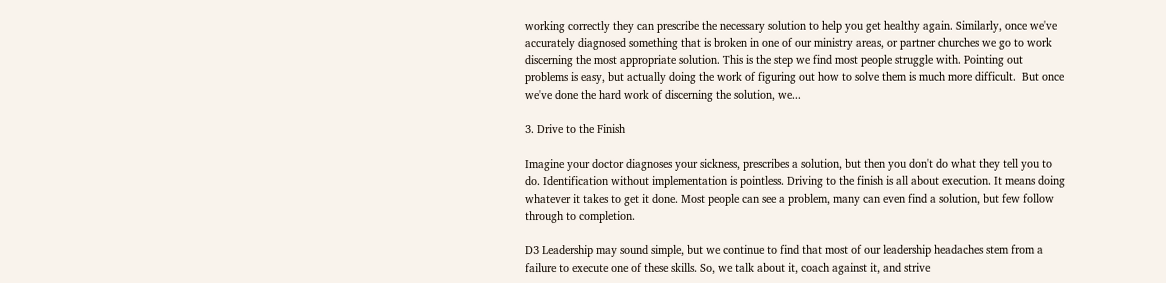working correctly they can prescribe the necessary solution to help you get healthy again. Similarly, once we've accurately diagnosed something that is broken in one of our ministry areas, or partner churches we go to work discerning the most appropriate solution. This is the step we find most people struggle with. Pointing out problems is easy, but actually doing the work of figuring out how to solve them is much more difficult.  But once we've done the hard work of discerning the solution, we...

3. Drive to the Finish

Imagine your doctor diagnoses your sickness, prescribes a solution, but then you don't do what they tell you to do. Identification without implementation is pointless. Driving to the finish is all about execution. It means doing whatever it takes to get it done. Most people can see a problem, many can even find a solution, but few follow through to completion.

D3 Leadership may sound simple, but we continue to find that most of our leadership headaches stem from a failure to execute one of these skills. So, we talk about it, coach against it, and strive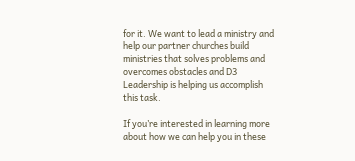for it. We want to lead a ministry and help our partner churches build ministries that solves problems and overcomes obstacles and D3 Leadership is helping us accomplish this task.

If you’re interested in learning more about how we can help you in these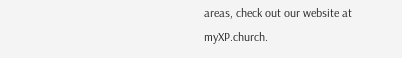areas, check out our website at myXP.church.